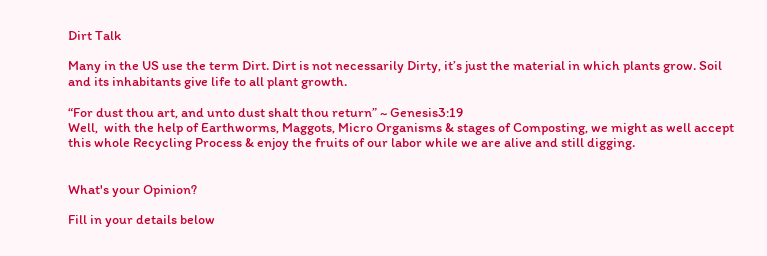Dirt Talk

Many in the US use the term Dirt. Dirt is not necessarily Dirty, it’s just the material in which plants grow. Soil and its inhabitants give life to all plant growth.

“For dust thou art, and unto dust shalt thou return” ~ Genesis3:19
Well,  with the help of Earthworms, Maggots, Micro Organisms & stages of Composting, we might as well accept this whole Recycling Process & enjoy the fruits of our labor while we are alive and still digging.


What's your Opinion?

Fill in your details below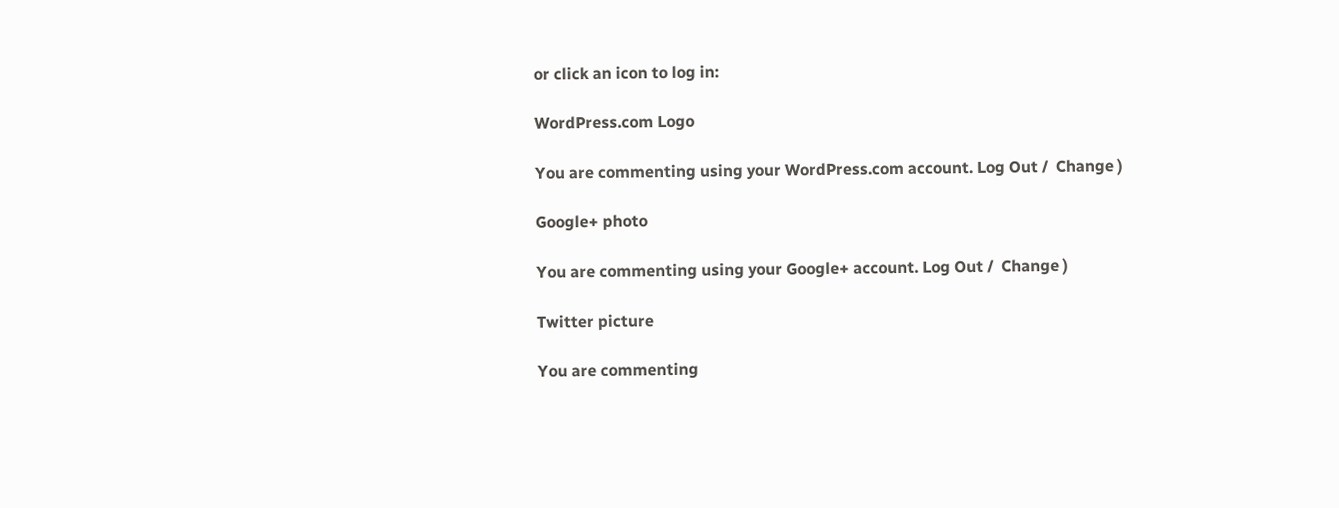or click an icon to log in:

WordPress.com Logo

You are commenting using your WordPress.com account. Log Out /  Change )

Google+ photo

You are commenting using your Google+ account. Log Out /  Change )

Twitter picture

You are commenting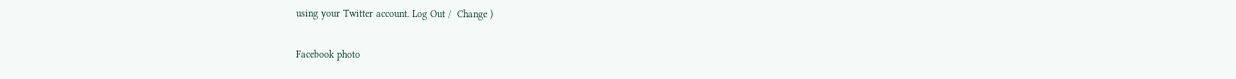using your Twitter account. Log Out /  Change )

Facebook photo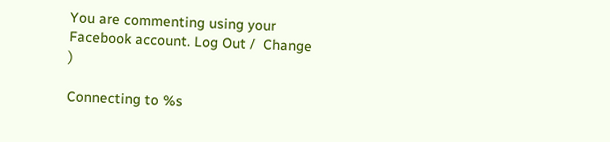You are commenting using your Facebook account. Log Out /  Change )

Connecting to %s